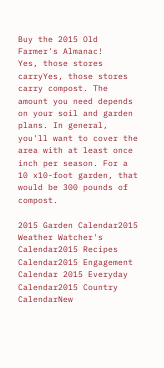Buy the 2015 Old Farmer's Almanac!
Yes, those stores carryYes, those stores carry compost. The amount you need depends on your soil and garden plans. In general, you'll want to cover the area with at least once inch per season. For a 10 x10-foot garden, that would be 300 pounds of compost.

2015 Garden Calendar2015 Weather Watcher's Calendar2015 Recipes Calendar2015 Engagement Calendar 2015 Everyday Calendar2015 Country CalendarNew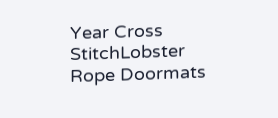Year Cross StitchLobster Rope Doormats